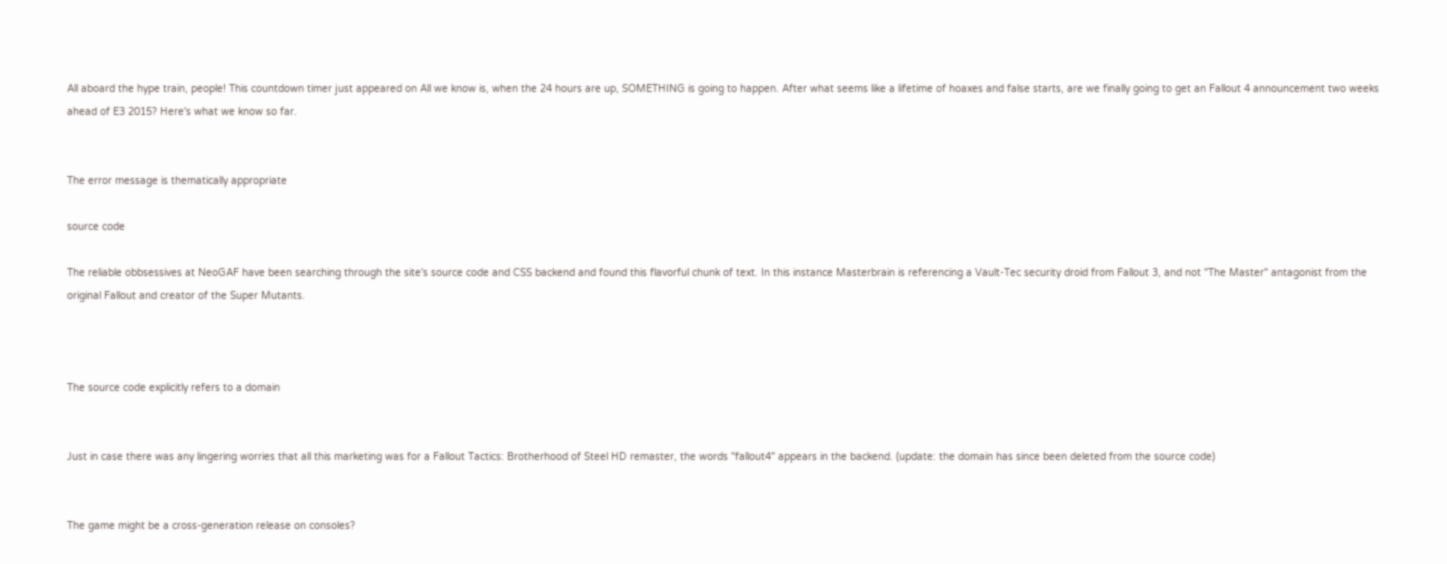All aboard the hype train, people! This countdown timer just appeared on All we know is, when the 24 hours are up, SOMETHING is going to happen. After what seems like a lifetime of hoaxes and false starts, are we finally going to get an Fallout 4 announcement two weeks ahead of E3 2015? Here's what we know so far.


The error message is thematically appropriate

source code

The reliable obbsessives at NeoGAF have been searching through the site's source code and CSS backend and found this flavorful chunk of text. In this instance Masterbrain is referencing a Vault-Tec security droid from Fallout 3, and not "The Master" antagonist from the original Fallout and creator of the Super Mutants.



The source code explicitly refers to a domain


Just in case there was any lingering worries that all this marketing was for a Fallout Tactics: Brotherhood of Steel HD remaster, the words "fallout4" appears in the backend. (update: the domain has since been deleted from the source code)


The game might be a cross-generation release on consoles?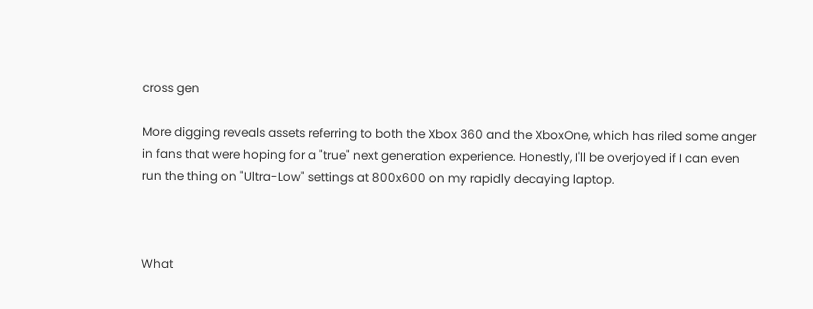cross gen

More digging reveals assets referring to both the Xbox 360 and the XboxOne, which has riled some anger in fans that were hoping for a "true" next generation experience. Honestly, I'll be overjoyed if I can even run the thing on "Ultra-Low" settings at 800x600 on my rapidly decaying laptop.



What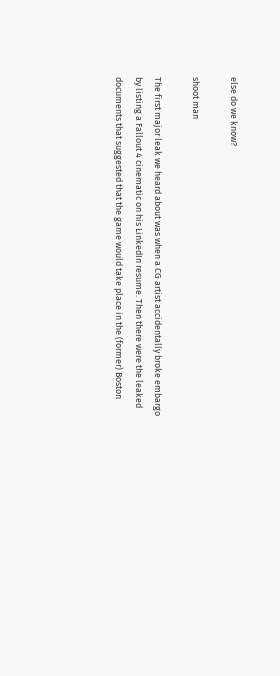else do we know?

shoot man

The first major leak we heard about was when a CG artist accidentally broke embargo by listing a Fallout 4 cinematic on his LinkedIn resume. Then there were the leaked documents that suggested that the game would take place in the (former) Boston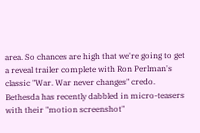area. So chances are high that we're going to get a reveal trailer complete with Ron Perlman's classic "War. War never changes" credo. Bethesda has recently dabbled in micro-teasers with their "motion screenshot"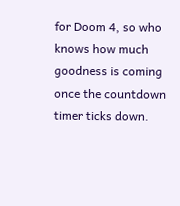for Doom 4, so who knows how much goodness is coming once the countdown timer ticks down.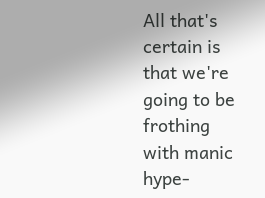All that's certain is that we're going to be frothing with manic hype-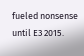fueled nonsense until E3 2015.